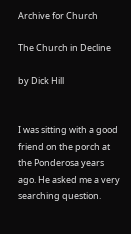Archive for Church

The Church in Decline

by Dick Hill


I was sitting with a good friend on the porch at the Ponderosa years ago. He asked me a very searching question.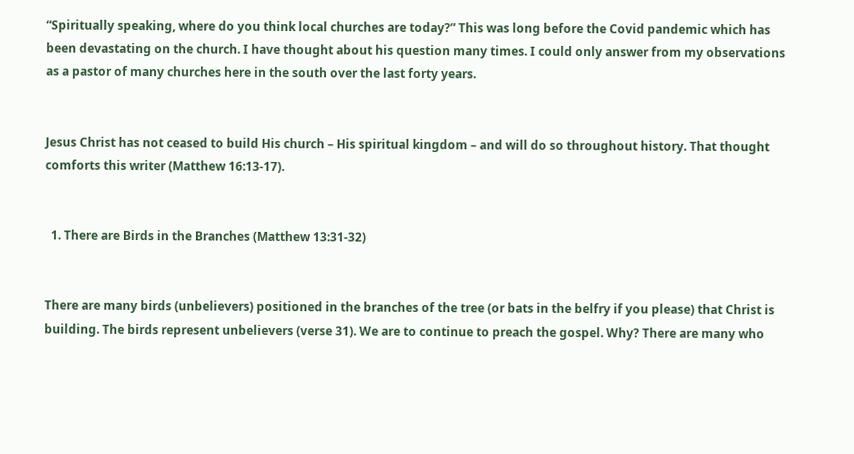“Spiritually speaking, where do you think local churches are today?” This was long before the Covid pandemic which has been devastating on the church. I have thought about his question many times. I could only answer from my observations as a pastor of many churches here in the south over the last forty years.


Jesus Christ has not ceased to build His church – His spiritual kingdom – and will do so throughout history. That thought comforts this writer (Matthew 16:13-17).


  1. There are Birds in the Branches (Matthew 13:31-32)


There are many birds (unbelievers) positioned in the branches of the tree (or bats in the belfry if you please) that Christ is building. The birds represent unbelievers (verse 31). We are to continue to preach the gospel. Why? There are many who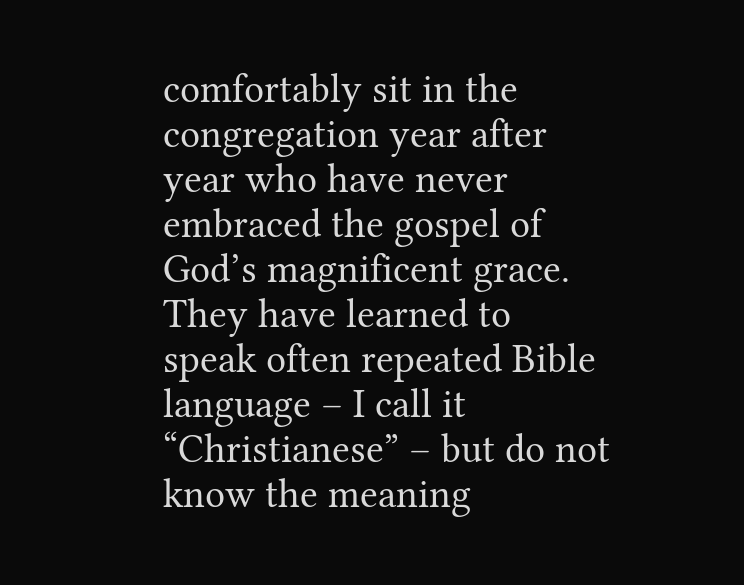comfortably sit in the congregation year after year who have never embraced the gospel of God’s magnificent grace. They have learned to speak often repeated Bible language – I call it “Christianese” – but do not know the meaning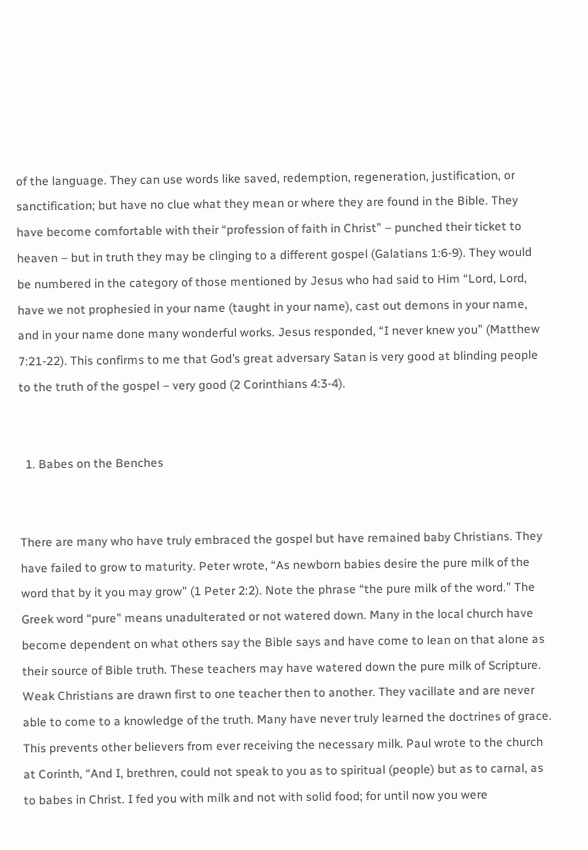of the language. They can use words like saved, redemption, regeneration, justification, or sanctification; but have no clue what they mean or where they are found in the Bible. They have become comfortable with their “profession of faith in Christ” – punched their ticket to heaven – but in truth they may be clinging to a different gospel (Galatians 1:6-9). They would be numbered in the category of those mentioned by Jesus who had said to Him “Lord, Lord, have we not prophesied in your name (taught in your name), cast out demons in your name, and in your name done many wonderful works. Jesus responded, “I never knew you” (Matthew 7:21-22). This confirms to me that God’s great adversary Satan is very good at blinding people to the truth of the gospel – very good (2 Corinthians 4:3-4).


  1. Babes on the Benches


There are many who have truly embraced the gospel but have remained baby Christians. They have failed to grow to maturity. Peter wrote, “As newborn babies desire the pure milk of the word that by it you may grow” (1 Peter 2:2). Note the phrase “the pure milk of the word.” The Greek word “pure” means unadulterated or not watered down. Many in the local church have become dependent on what others say the Bible says and have come to lean on that alone as their source of Bible truth. These teachers may have watered down the pure milk of Scripture. Weak Christians are drawn first to one teacher then to another. They vacillate and are never able to come to a knowledge of the truth. Many have never truly learned the doctrines of grace. This prevents other believers from ever receiving the necessary milk. Paul wrote to the church at Corinth, “And I, brethren, could not speak to you as to spiritual (people) but as to carnal, as to babes in Christ. I fed you with milk and not with solid food; for until now you were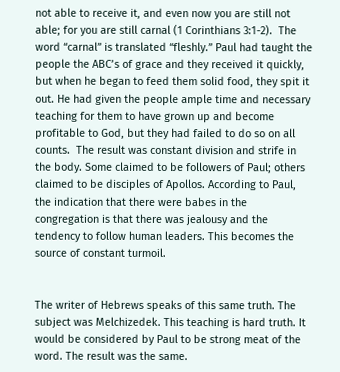not able to receive it, and even now you are still not able; for you are still carnal (1 Corinthians 3:1-2).  The word “carnal” is translated “fleshly.” Paul had taught the people the ABC’s of grace and they received it quickly, but when he began to feed them solid food, they spit it out. He had given the people ample time and necessary teaching for them to have grown up and become profitable to God, but they had failed to do so on all counts.  The result was constant division and strife in the body. Some claimed to be followers of Paul; others claimed to be disciples of Apollos. According to Paul, the indication that there were babes in the congregation is that there was jealousy and the tendency to follow human leaders. This becomes the source of constant turmoil.


The writer of Hebrews speaks of this same truth. The subject was Melchizedek. This teaching is hard truth. It would be considered by Paul to be strong meat of the word. The result was the same.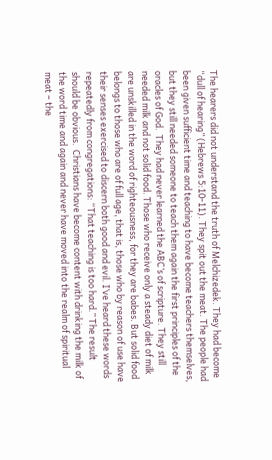The hearers did not understand the truth of Melchizedek. They had become “dull of hearing” (Hebrews 5:10-11). They spit out the meat. The people had been given sufficient time and teaching to have become teachers themselves, but they still needed someone to teach them again the first principles of the oracles of God.  They had never learned the ABC’s of scripture. They still needed milk and not solid food. Those who receive only a steady diet of milk are unskilled in the word of righteousness, for they are babes. But solid food belongs to those who are of full age, that is, those who by reason of use have their senses exercised to discern both good and evil. I’ve heard these words repeatedly from congregations: “That teaching is too hard.” The result should be obvious.  Christians have become content with drinking the milk of the word time and again and never have moved into the realm of spiritual meat – the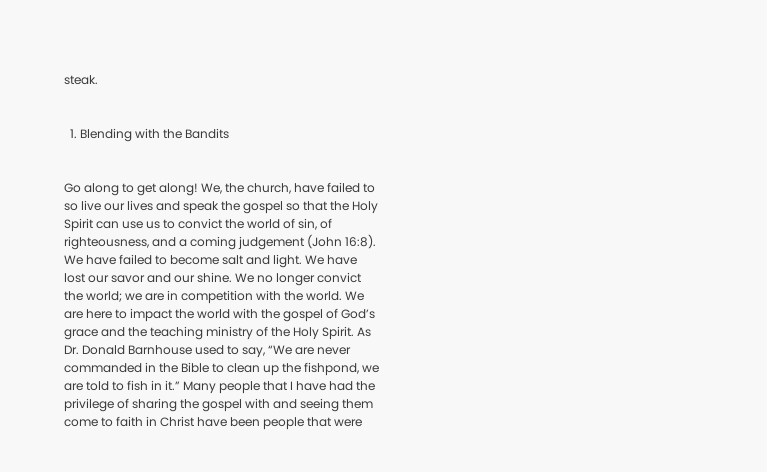steak.


  1. Blending with the Bandits


Go along to get along! We, the church, have failed to so live our lives and speak the gospel so that the Holy Spirit can use us to convict the world of sin, of righteousness, and a coming judgement (John 16:8). We have failed to become salt and light. We have lost our savor and our shine. We no longer convict the world; we are in competition with the world. We are here to impact the world with the gospel of God’s grace and the teaching ministry of the Holy Spirit. As Dr. Donald Barnhouse used to say, “We are never commanded in the Bible to clean up the fishpond, we are told to fish in it.” Many people that I have had the privilege of sharing the gospel with and seeing them come to faith in Christ have been people that were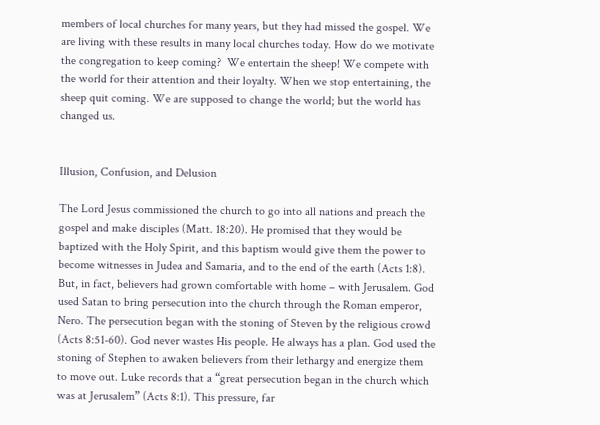members of local churches for many years, but they had missed the gospel. We are living with these results in many local churches today. How do we motivate the congregation to keep coming?  We entertain the sheep! We compete with the world for their attention and their loyalty. When we stop entertaining, the sheep quit coming. We are supposed to change the world; but the world has changed us.


Illusion, Confusion, and Delusion

The Lord Jesus commissioned the church to go into all nations and preach the gospel and make disciples (Matt. 18:20). He promised that they would be baptized with the Holy Spirit, and this baptism would give them the power to become witnesses in Judea and Samaria, and to the end of the earth (Acts 1:8). But, in fact, believers had grown comfortable with home – with Jerusalem. God used Satan to bring persecution into the church through the Roman emperor, Nero. The persecution began with the stoning of Steven by the religious crowd (Acts 8:51-60). God never wastes His people. He always has a plan. God used the stoning of Stephen to awaken believers from their lethargy and energize them to move out. Luke records that a “great persecution began in the church which was at Jerusalem” (Acts 8:1). This pressure, far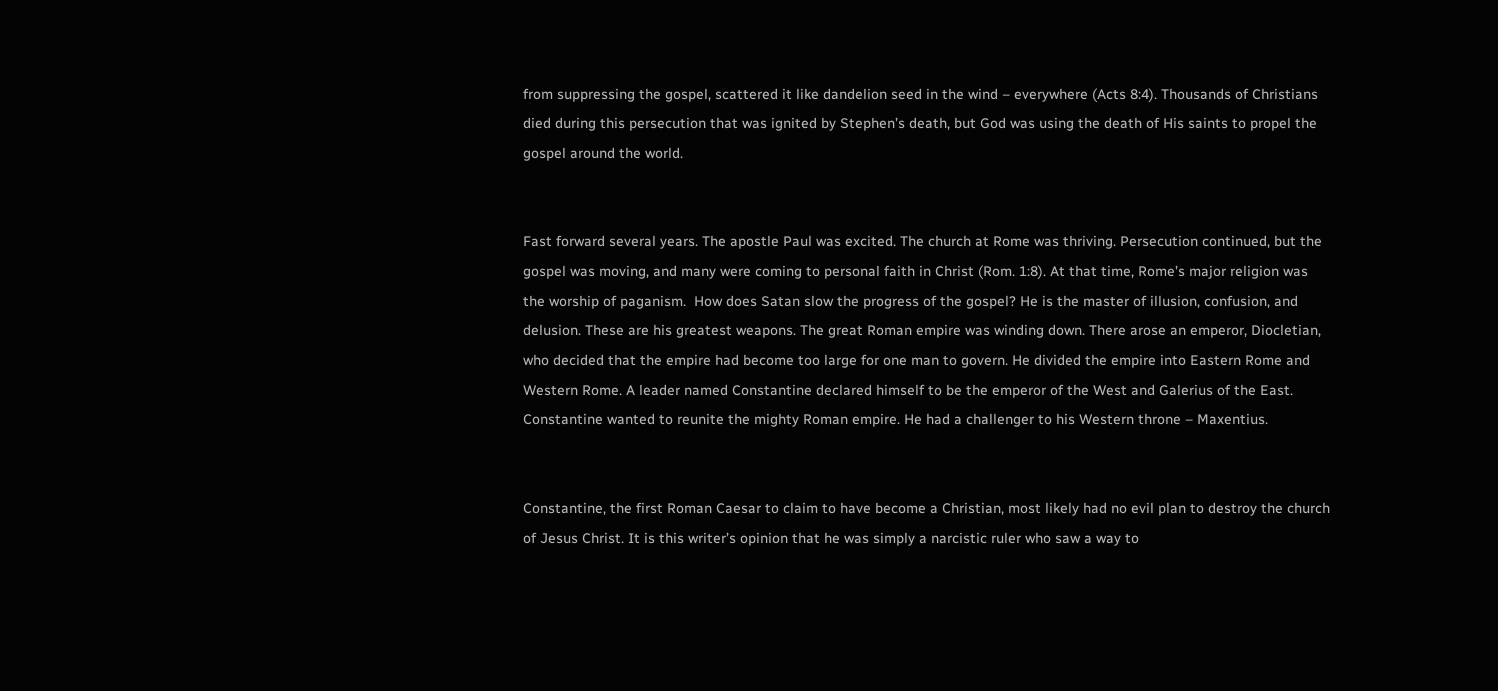from suppressing the gospel, scattered it like dandelion seed in the wind – everywhere (Acts 8:4). Thousands of Christians died during this persecution that was ignited by Stephen’s death, but God was using the death of His saints to propel the gospel around the world.


Fast forward several years. The apostle Paul was excited. The church at Rome was thriving. Persecution continued, but the gospel was moving, and many were coming to personal faith in Christ (Rom. 1:8). At that time, Rome’s major religion was the worship of paganism.  How does Satan slow the progress of the gospel? He is the master of illusion, confusion, and delusion. These are his greatest weapons. The great Roman empire was winding down. There arose an emperor, Diocletian, who decided that the empire had become too large for one man to govern. He divided the empire into Eastern Rome and Western Rome. A leader named Constantine declared himself to be the emperor of the West and Galerius of the East. Constantine wanted to reunite the mighty Roman empire. He had a challenger to his Western throne – Maxentius.


Constantine, the first Roman Caesar to claim to have become a Christian, most likely had no evil plan to destroy the church of Jesus Christ. It is this writer’s opinion that he was simply a narcistic ruler who saw a way to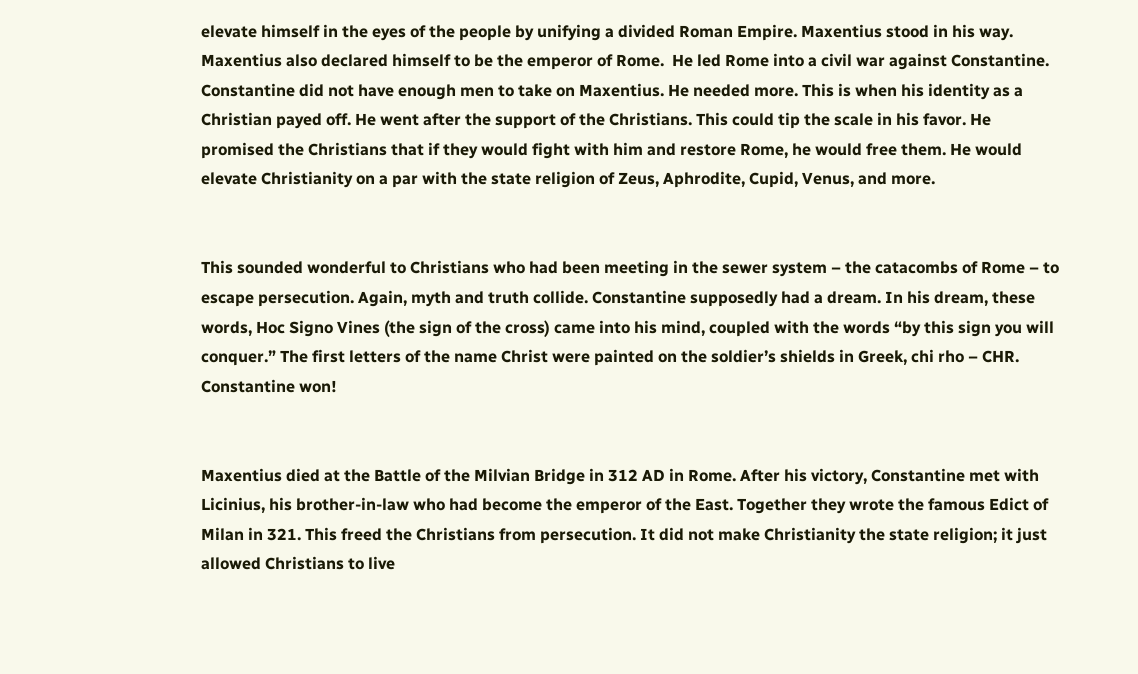elevate himself in the eyes of the people by unifying a divided Roman Empire. Maxentius stood in his way. Maxentius also declared himself to be the emperor of Rome.  He led Rome into a civil war against Constantine. Constantine did not have enough men to take on Maxentius. He needed more. This is when his identity as a Christian payed off. He went after the support of the Christians. This could tip the scale in his favor. He promised the Christians that if they would fight with him and restore Rome, he would free them. He would elevate Christianity on a par with the state religion of Zeus, Aphrodite, Cupid, Venus, and more.


This sounded wonderful to Christians who had been meeting in the sewer system – the catacombs of Rome – to escape persecution. Again, myth and truth collide. Constantine supposedly had a dream. In his dream, these words, Hoc Signo Vines (the sign of the cross) came into his mind, coupled with the words “by this sign you will conquer.” The first letters of the name Christ were painted on the soldier’s shields in Greek, chi rho – CHR. Constantine won!


Maxentius died at the Battle of the Milvian Bridge in 312 AD in Rome. After his victory, Constantine met with Licinius, his brother-in-law who had become the emperor of the East. Together they wrote the famous Edict of Milan in 321. This freed the Christians from persecution. It did not make Christianity the state religion; it just allowed Christians to live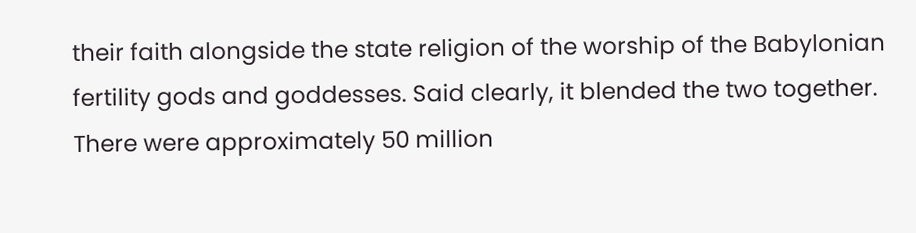their faith alongside the state religion of the worship of the Babylonian fertility gods and goddesses. Said clearly, it blended the two together. There were approximately 50 million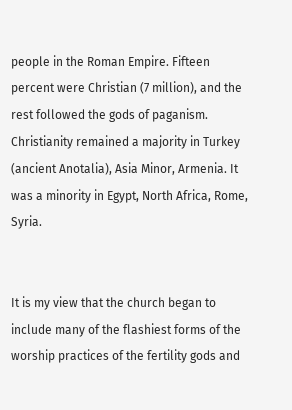people in the Roman Empire. Fifteen percent were Christian (7 million), and the rest followed the gods of paganism. Christianity remained a majority in Turkey (ancient Anotalia), Asia Minor, Armenia. It was a minority in Egypt, North Africa, Rome, Syria.


It is my view that the church began to include many of the flashiest forms of the worship practices of the fertility gods and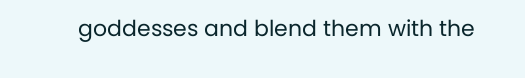goddesses and blend them with the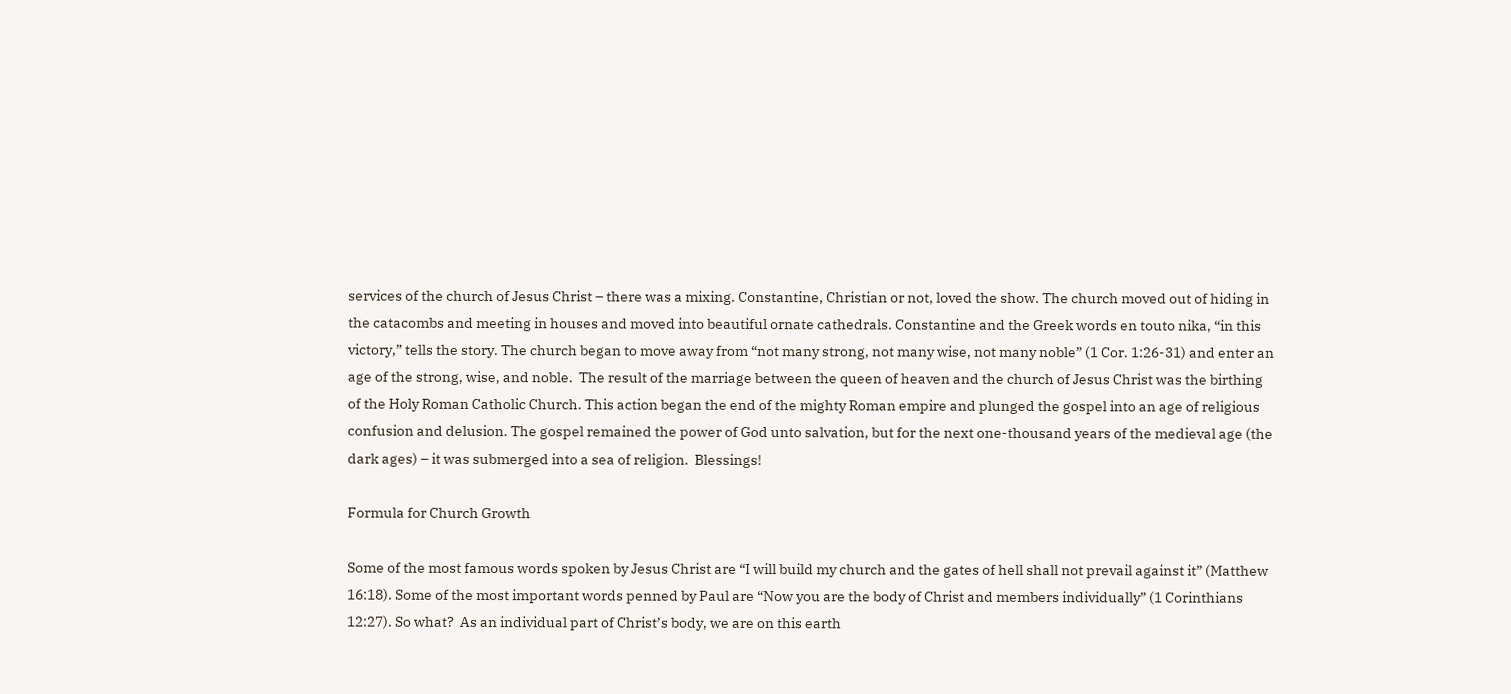services of the church of Jesus Christ – there was a mixing. Constantine, Christian or not, loved the show. The church moved out of hiding in the catacombs and meeting in houses and moved into beautiful ornate cathedrals. Constantine and the Greek words en touto nika, “in this victory,” tells the story. The church began to move away from “not many strong, not many wise, not many noble” (1 Cor. 1:26-31) and enter an age of the strong, wise, and noble.  The result of the marriage between the queen of heaven and the church of Jesus Christ was the birthing of the Holy Roman Catholic Church. This action began the end of the mighty Roman empire and plunged the gospel into an age of religious confusion and delusion. The gospel remained the power of God unto salvation, but for the next one-thousand years of the medieval age (the dark ages) – it was submerged into a sea of religion.  Blessings!

Formula for Church Growth

Some of the most famous words spoken by Jesus Christ are “I will build my church and the gates of hell shall not prevail against it” (Matthew 16:18). Some of the most important words penned by Paul are “Now you are the body of Christ and members individually” (1 Corinthians 12:27). So what?  As an individual part of Christ’s body, we are on this earth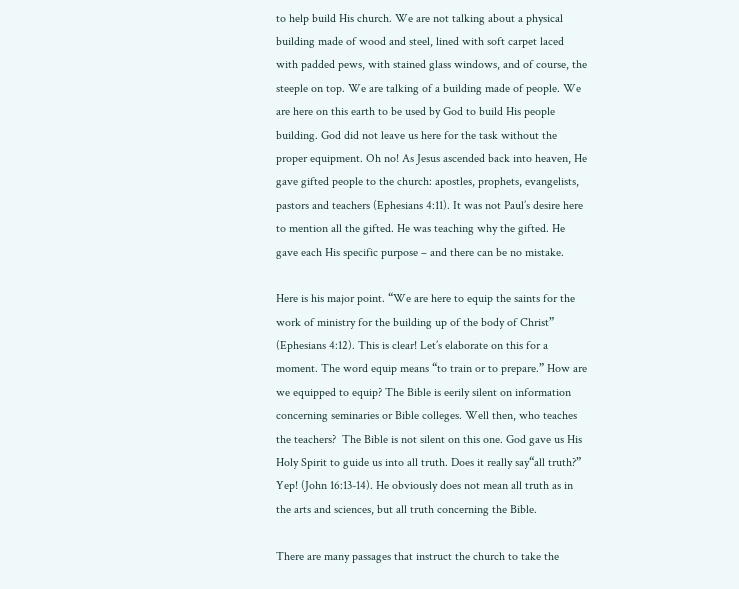to help build His church. We are not talking about a physical building made of wood and steel, lined with soft carpet laced with padded pews, with stained glass windows, and of course, the steeple on top. We are talking of a building made of people. We are here on this earth to be used by God to build His people building. God did not leave us here for the task without the proper equipment. Oh no! As Jesus ascended back into heaven, He gave gifted people to the church: apostles, prophets, evangelists, pastors and teachers (Ephesians 4:11). It was not Paul’s desire here to mention all the gifted. He was teaching why the gifted. He gave each His specific purpose – and there can be no mistake.

Here is his major point. “We are here to equip the saints for the work of ministry for the building up of the body of Christ” (Ephesians 4:12). This is clear! Let’s elaborate on this for a moment. The word equip means “to train or to prepare.” How are we equipped to equip? The Bible is eerily silent on information concerning seminaries or Bible colleges. Well then, who teaches the teachers?  The Bible is not silent on this one. God gave us His Holy Spirit to guide us into all truth. Does it really say“all truth?” Yep! (John 16:13-14). He obviously does not mean all truth as in the arts and sciences, but all truth concerning the Bible.

There are many passages that instruct the church to take the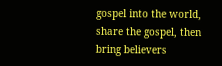gospel into the world, share the gospel, then bring believers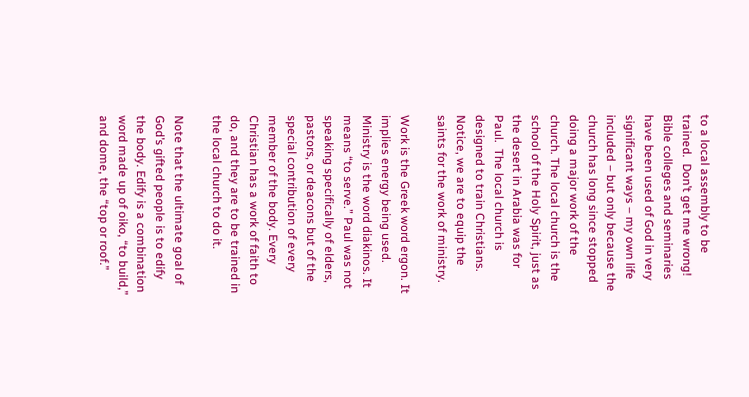to a local assembly to be trained.  Don’t get me wrong! Bible colleges and seminaries have been used of God in very significant ways – my own life included – but only because the church has long since stopped doing a major work of the church. The local church is the school of the Holy Spirit, just as the desert in Arabia was for Paul.  The local church is designed to train Christians. Notice, we are to equip the saints for the work of ministry.

Work is the Greek word ergon. It implies energy being used. Ministry is the word diakinos. It means “to serve.” Paul was not speaking specifically of elders, pastors, or deacons but of the special contribution of every member of the body. Every Christian has a work of faith to do, and they are to be trained in the local church to do it.

Note that the ultimate goal of God’s gifted people is to edify the body. Edify is a combination word made up of oiko, “to build,” and dome, the “top or roof.”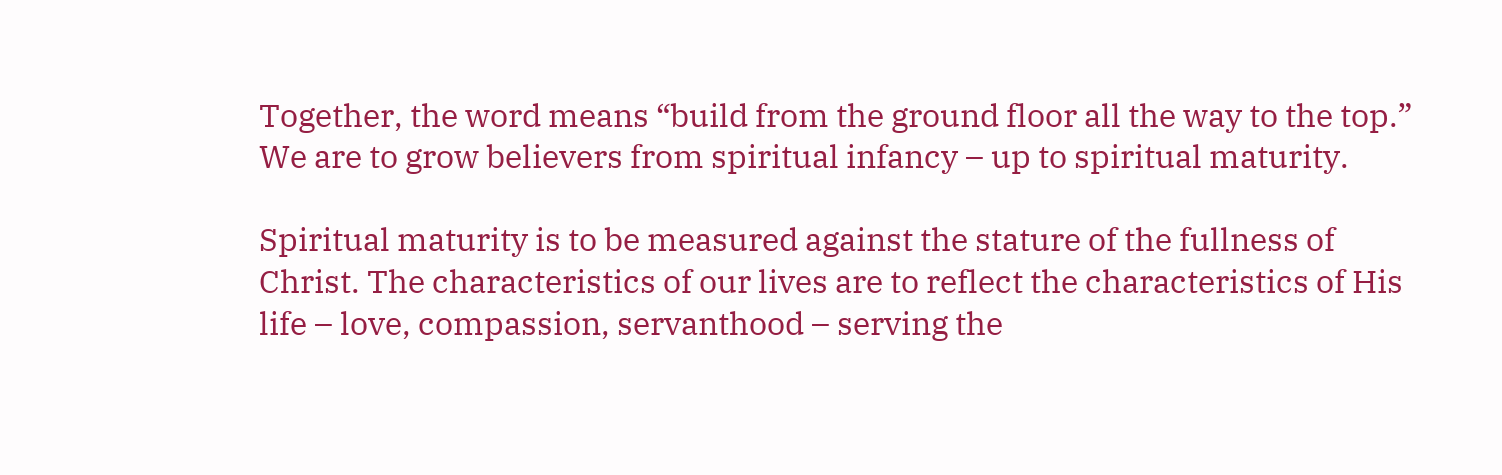Together, the word means “build from the ground floor all the way to the top.” We are to grow believers from spiritual infancy – up to spiritual maturity.

Spiritual maturity is to be measured against the stature of the fullness of Christ. The characteristics of our lives are to reflect the characteristics of His life – love, compassion, servanthood – serving the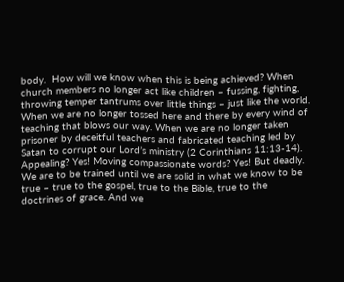body.  How will we know when this is being achieved? When church members no longer act like children – fussing, fighting, throwing temper tantrums over little things – just like the world. When we are no longer tossed here and there by every wind of teaching that blows our way. When we are no longer taken prisoner by deceitful teachers and fabricated teaching led by Satan to corrupt our Lord’s ministry (2 Corinthians 11:13-14). Appealing? Yes! Moving compassionate words? Yes! But deadly. We are to be trained until we are solid in what we know to be true – true to the gospel, true to the Bible, true to the doctrines of grace. And we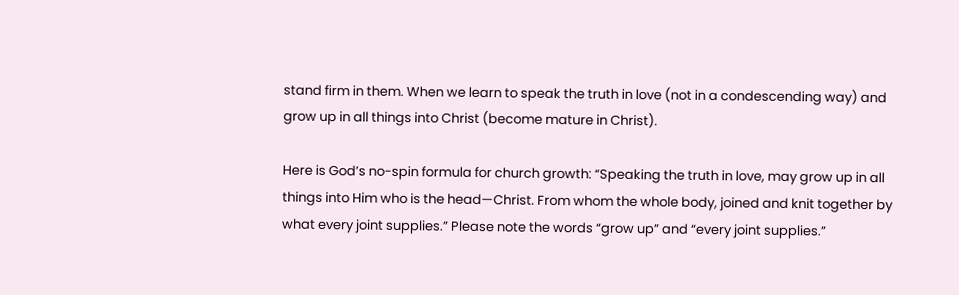stand firm in them. When we learn to speak the truth in love (not in a condescending way) and grow up in all things into Christ (become mature in Christ).

Here is God’s no-spin formula for church growth: “Speaking the truth in love, may grow up in all things into Him who is the head—Christ. From whom the whole body, joined and knit together by what every joint supplies.” Please note the words “grow up” and “every joint supplies.”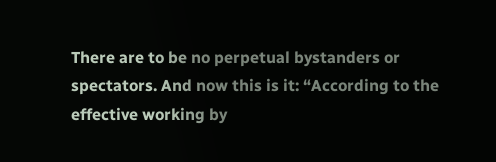There are to be no perpetual bystanders or spectators. And now this is it: “According to the effective working by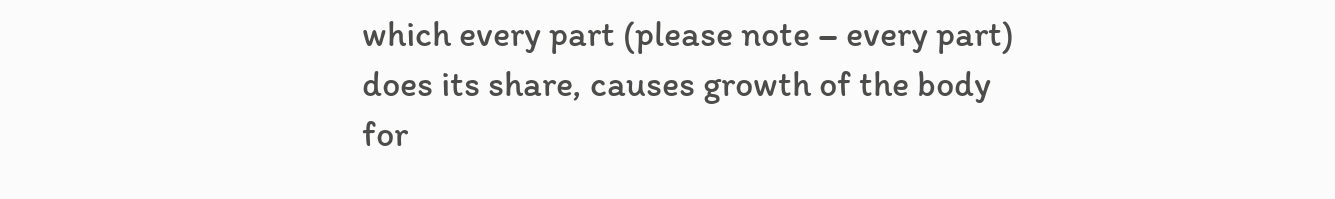which every part (please note – every part) does its share, causes growth of the body for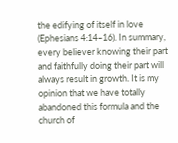the edifying of itself in love (Ephesians 4:14–16). In summary, every believer knowing their part and faithfully doing their part will always result in growth. It is my opinion that we have totally abandoned this formula and the church of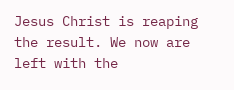Jesus Christ is reaping the result. We now are left with the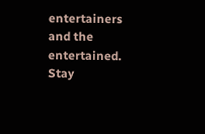entertainers and the entertained. Stay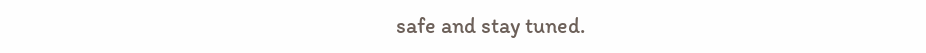safe and stay tuned.